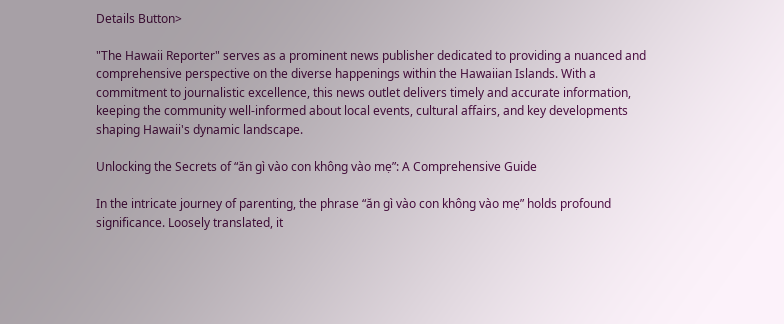Details Button>

"The Hawaii Reporter" serves as a prominent news publisher dedicated to providing a nuanced and comprehensive perspective on the diverse happenings within the Hawaiian Islands. With a commitment to journalistic excellence, this news outlet delivers timely and accurate information, keeping the community well-informed about local events, cultural affairs, and key developments shaping Hawaii's dynamic landscape.

Unlocking the Secrets of “ăn gì vào con không vào mẹ”: A Comprehensive Guide

In the intricate journey of parenting, the phrase “ăn gì vào con không vào mẹ” holds profound significance. Loosely translated, it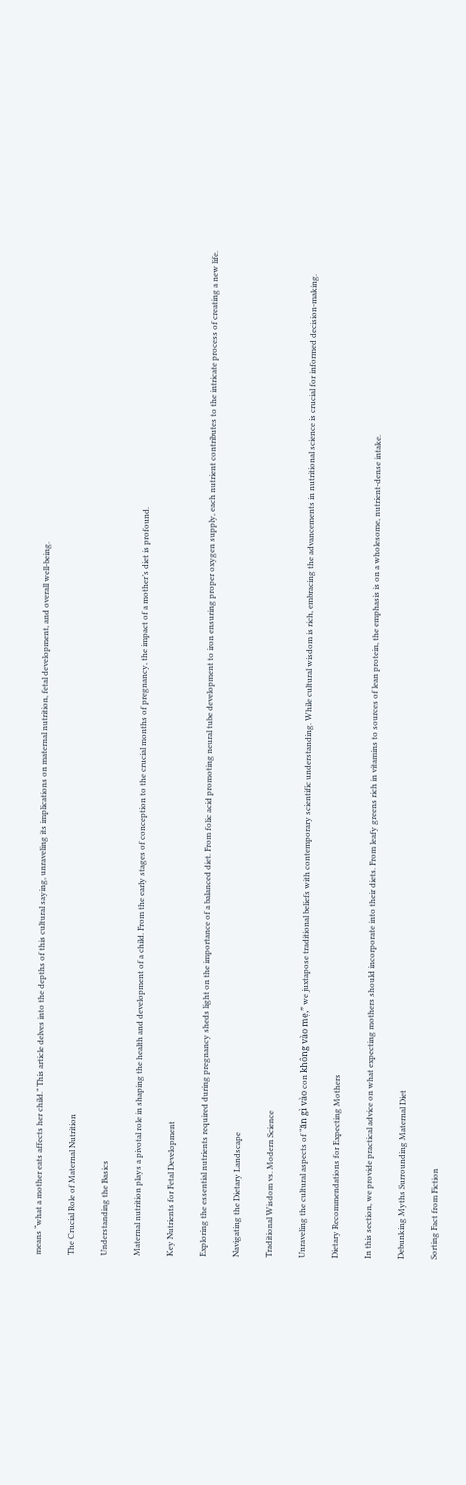means “what a mother eats affects her child.” This article delves into the depths of this cultural saying, unraveling its implications on maternal nutrition, fetal development, and overall well-being.

The Crucial Role of Maternal Nutrition

Understanding the Basics

Maternal nutrition plays a pivotal role in shaping the health and development of a child. From the early stages of conception to the crucial months of pregnancy, the impact of a mother’s diet is profound.

Key Nutrients for Fetal Development

Exploring the essential nutrients required during pregnancy sheds light on the importance of a balanced diet. From folic acid promoting neural tube development to iron ensuring proper oxygen supply, each nutrient contributes to the intricate process of creating a new life.

Navigating the Dietary Landscape

Traditional Wisdom vs. Modern Science

Unraveling the cultural aspects of “ăn gì vào con không vào mẹ,” we juxtapose traditional beliefs with contemporary scientific understanding. While cultural wisdom is rich, embracing the advancements in nutritional science is crucial for informed decision-making.

Dietary Recommendations for Expecting Mothers

In this section, we provide practical advice on what expecting mothers should incorporate into their diets. From leafy greens rich in vitamins to sources of lean protein, the emphasis is on a wholesome, nutrient-dense intake.

Debunking Myths Surrounding Maternal Diet

Sorting Fact from Fiction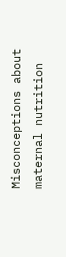Misconceptions about maternal nutrition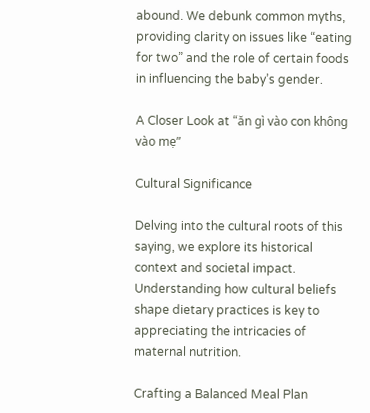abound. We debunk common myths, providing clarity on issues like “eating for two” and the role of certain foods in influencing the baby’s gender.

A Closer Look at “ăn gì vào con không vào mẹ”

Cultural Significance

Delving into the cultural roots of this saying, we explore its historical context and societal impact. Understanding how cultural beliefs shape dietary practices is key to appreciating the intricacies of maternal nutrition.

Crafting a Balanced Meal Plan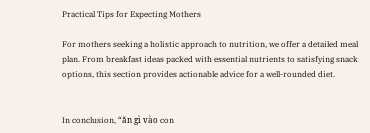Practical Tips for Expecting Mothers

For mothers seeking a holistic approach to nutrition, we offer a detailed meal plan. From breakfast ideas packed with essential nutrients to satisfying snack options, this section provides actionable advice for a well-rounded diet.


In conclusion, “ăn gì vào con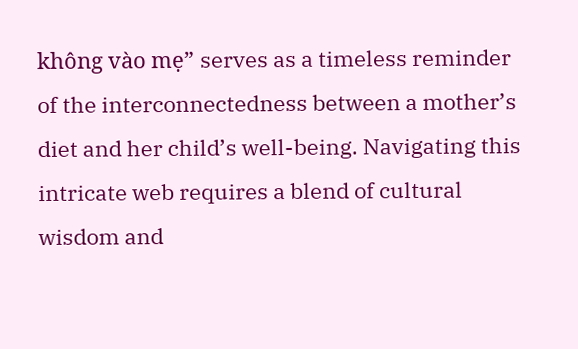không vào mẹ” serves as a timeless reminder of the interconnectedness between a mother’s diet and her child’s well-being. Navigating this intricate web requires a blend of cultural wisdom and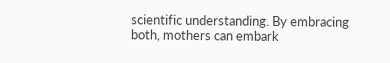scientific understanding. By embracing both, mothers can embark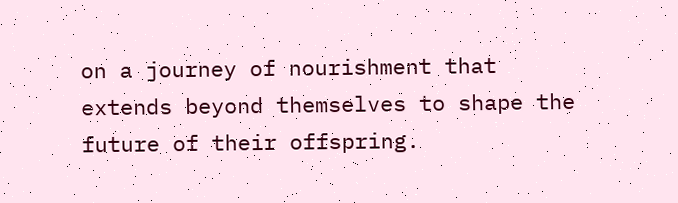on a journey of nourishment that extends beyond themselves to shape the future of their offspring.